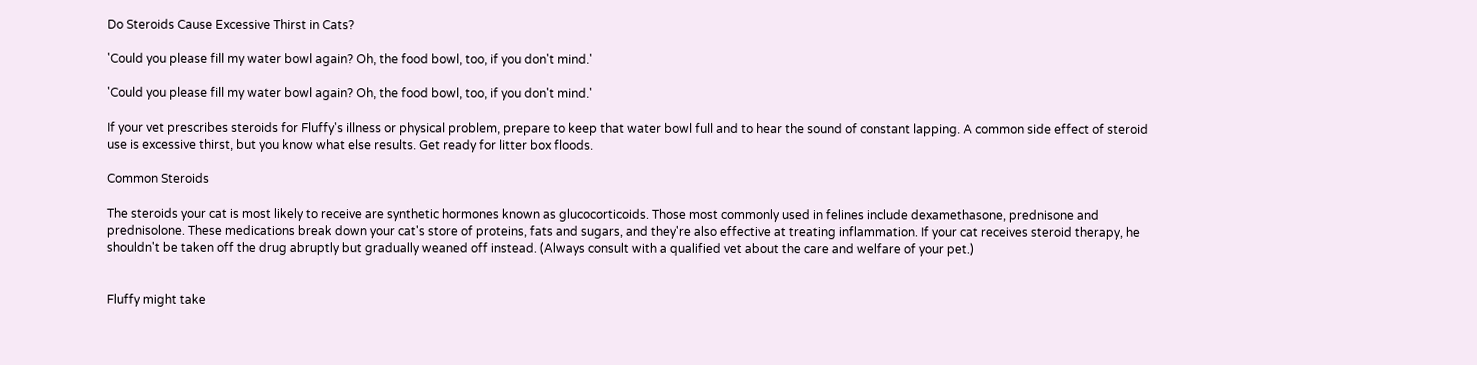Do Steroids Cause Excessive Thirst in Cats?

'Could you please fill my water bowl again? Oh, the food bowl, too, if you don't mind.'

'Could you please fill my water bowl again? Oh, the food bowl, too, if you don't mind.'

If your vet prescribes steroids for Fluffy's illness or physical problem, prepare to keep that water bowl full and to hear the sound of constant lapping. A common side effect of steroid use is excessive thirst, but you know what else results. Get ready for litter box floods.

Common Steroids

The steroids your cat is most likely to receive are synthetic hormones known as glucocorticoids. Those most commonly used in felines include dexamethasone, prednisone and prednisolone. These medications break down your cat's store of proteins, fats and sugars, and they're also effective at treating inflammation. If your cat receives steroid therapy, he shouldn't be taken off the drug abruptly but gradually weaned off instead. (Always consult with a qualified vet about the care and welfare of your pet.)


Fluffy might take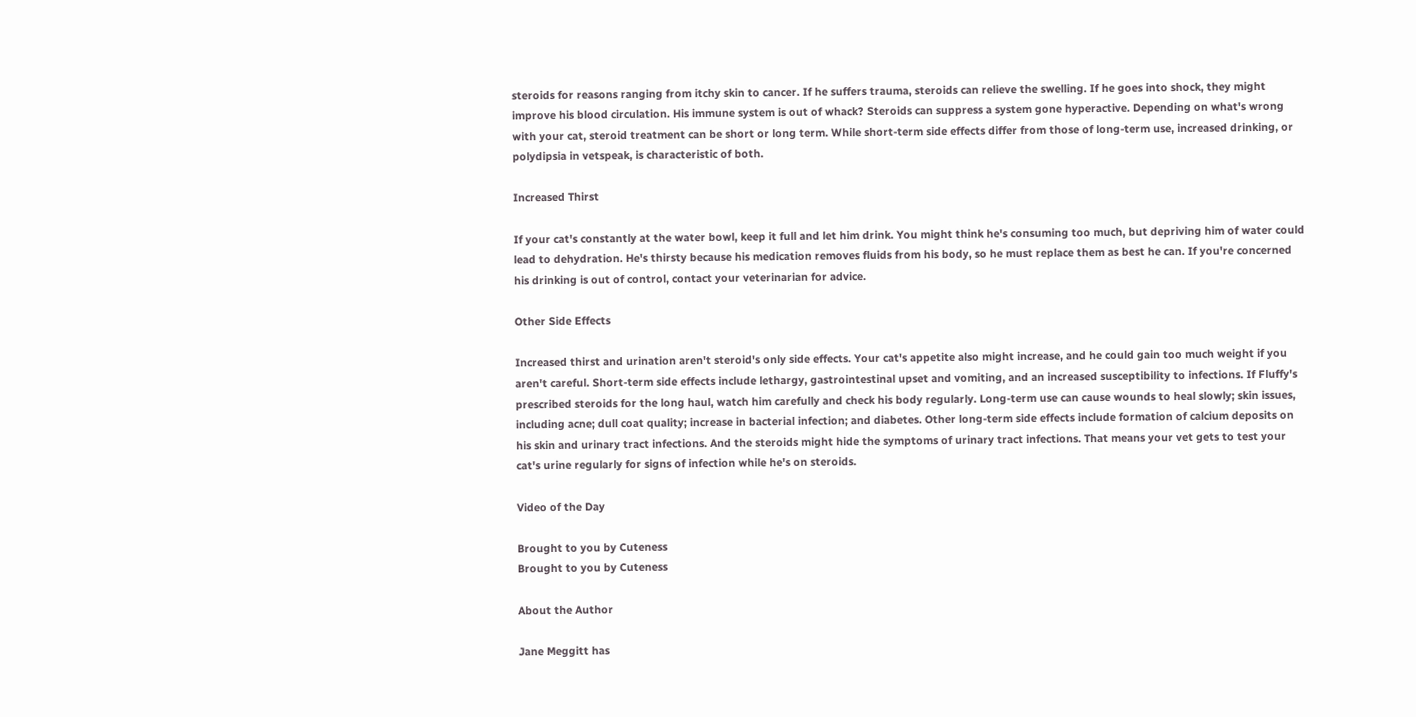steroids for reasons ranging from itchy skin to cancer. If he suffers trauma, steroids can relieve the swelling. If he goes into shock, they might improve his blood circulation. His immune system is out of whack? Steroids can suppress a system gone hyperactive. Depending on what's wrong with your cat, steroid treatment can be short or long term. While short-term side effects differ from those of long-term use, increased drinking, or polydipsia in vetspeak, is characteristic of both.

Increased Thirst

If your cat's constantly at the water bowl, keep it full and let him drink. You might think he's consuming too much, but depriving him of water could lead to dehydration. He's thirsty because his medication removes fluids from his body, so he must replace them as best he can. If you're concerned his drinking is out of control, contact your veterinarian for advice.

Other Side Effects

Increased thirst and urination aren't steroid's only side effects. Your cat's appetite also might increase, and he could gain too much weight if you aren't careful. Short-term side effects include lethargy, gastrointestinal upset and vomiting, and an increased susceptibility to infections. If Fluffy's prescribed steroids for the long haul, watch him carefully and check his body regularly. Long-term use can cause wounds to heal slowly; skin issues, including acne; dull coat quality; increase in bacterial infection; and diabetes. Other long-term side effects include formation of calcium deposits on his skin and urinary tract infections. And the steroids might hide the symptoms of urinary tract infections. That means your vet gets to test your cat's urine regularly for signs of infection while he's on steroids.

Video of the Day

Brought to you by Cuteness
Brought to you by Cuteness

About the Author

Jane Meggitt has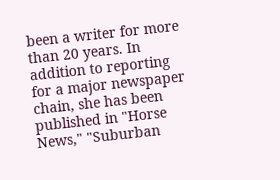been a writer for more than 20 years. In addition to reporting for a major newspaper chain, she has been published in "Horse News," "Suburban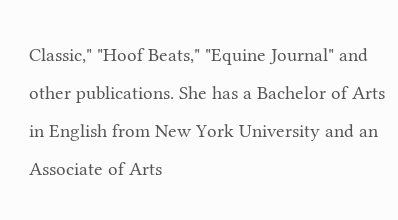Classic," "Hoof Beats," "Equine Journal" and other publications. She has a Bachelor of Arts in English from New York University and an Associate of Arts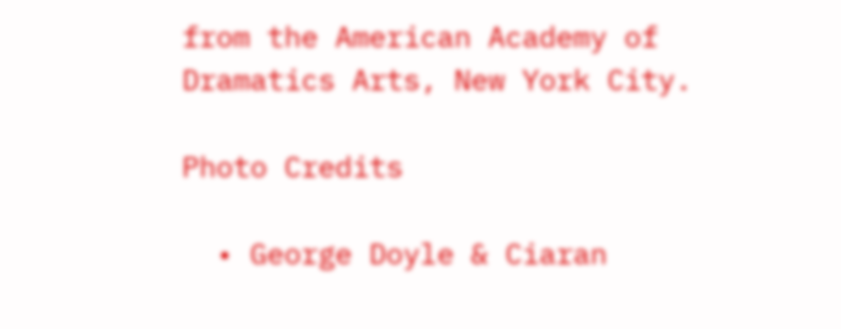from the American Academy of Dramatics Arts, New York City.

Photo Credits

  • George Doyle & Ciaran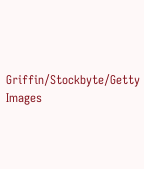Griffin/Stockbyte/Getty Images